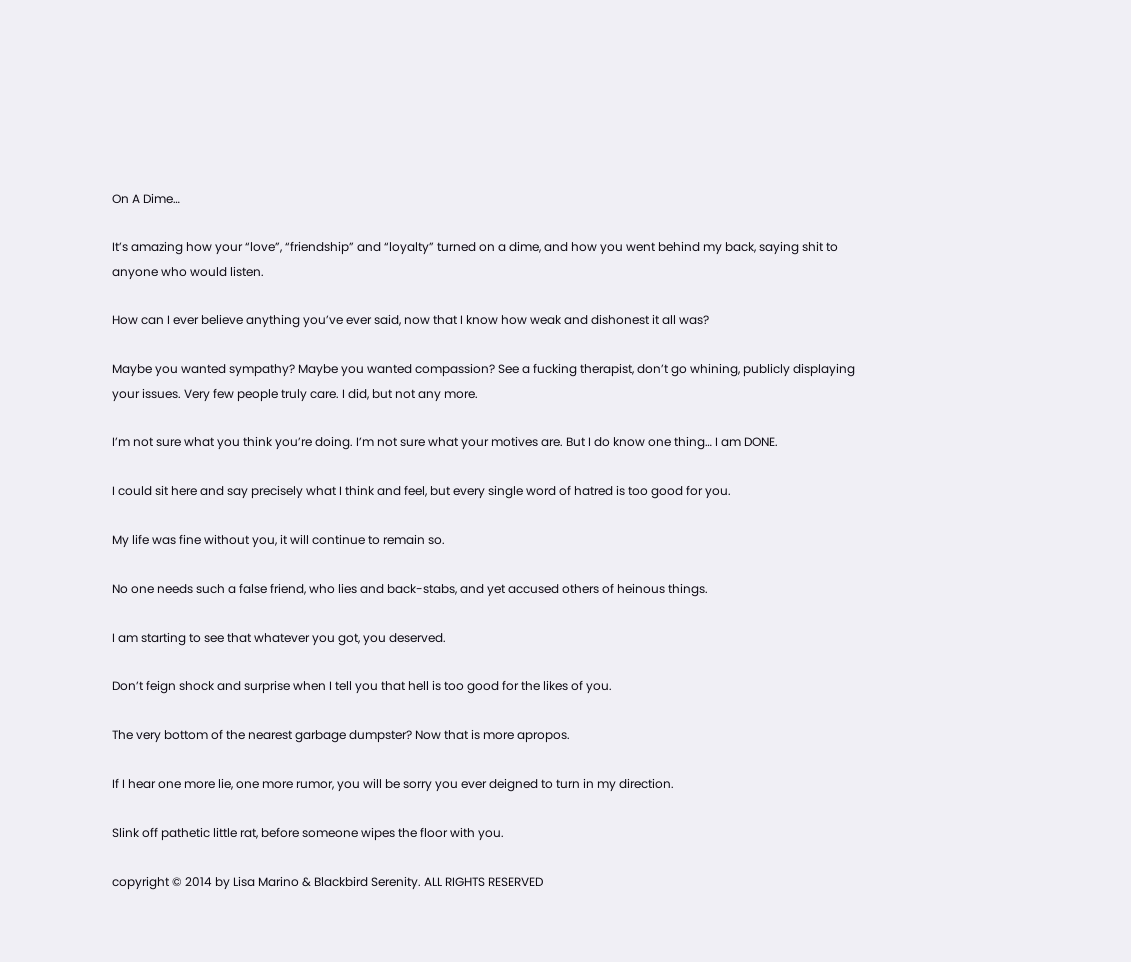On A Dime…

It’s amazing how your “love”, “friendship” and “loyalty” turned on a dime, and how you went behind my back, saying shit to anyone who would listen.

How can I ever believe anything you’ve ever said, now that I know how weak and dishonest it all was?

Maybe you wanted sympathy? Maybe you wanted compassion? See a fucking therapist, don’t go whining, publicly displaying your issues. Very few people truly care. I did, but not any more.

I’m not sure what you think you’re doing. I’m not sure what your motives are. But I do know one thing… I am DONE.

I could sit here and say precisely what I think and feel, but every single word of hatred is too good for you.

My life was fine without you, it will continue to remain so.

No one needs such a false friend, who lies and back-stabs, and yet accused others of heinous things.

I am starting to see that whatever you got, you deserved.

Don’t feign shock and surprise when I tell you that hell is too good for the likes of you.

The very bottom of the nearest garbage dumpster? Now that is more apropos.

If I hear one more lie, one more rumor, you will be sorry you ever deigned to turn in my direction.

Slink off pathetic little rat, before someone wipes the floor with you.

copyright © 2014 by Lisa Marino & Blackbird Serenity. ALL RIGHTS RESERVED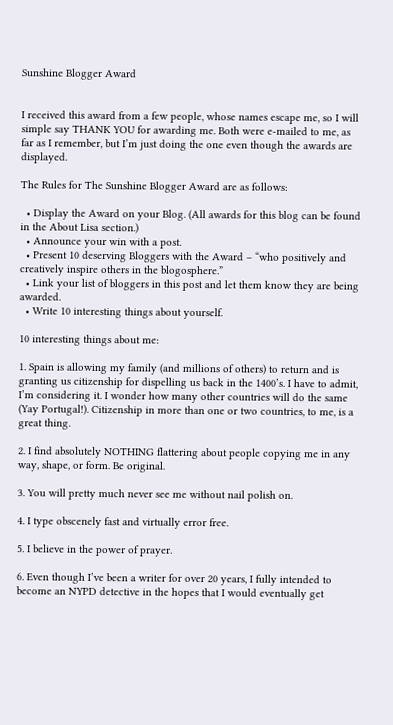Sunshine Blogger Award


I received this award from a few people, whose names escape me, so I will simple say THANK YOU for awarding me. Both were e-mailed to me, as far as I remember, but I’m just doing the one even though the awards are displayed.

The Rules for The Sunshine Blogger Award are as follows:

  • Display the Award on your Blog. (All awards for this blog can be found in the About Lisa section.)
  • Announce your win with a post.
  • Present 10 deserving Bloggers with the Award – “who positively and creatively inspire others in the blogosphere.”
  • Link your list of bloggers in this post and let them know they are being awarded.
  • Write 10 interesting things about yourself.

10 interesting things about me:

1. Spain is allowing my family (and millions of others) to return and is granting us citizenship for dispelling us back in the 1400’s. I have to admit, I’m considering it. I wonder how many other countries will do the same (Yay Portugal!). Citizenship in more than one or two countries, to me, is a great thing.

2. I find absolutely NOTHING flattering about people copying me in any way, shape, or form. Be original.

3. You will pretty much never see me without nail polish on.

4. I type obscenely fast and virtually error free.

5. I believe in the power of prayer.

6. Even though I’ve been a writer for over 20 years, I fully intended to become an NYPD detective in the hopes that I would eventually get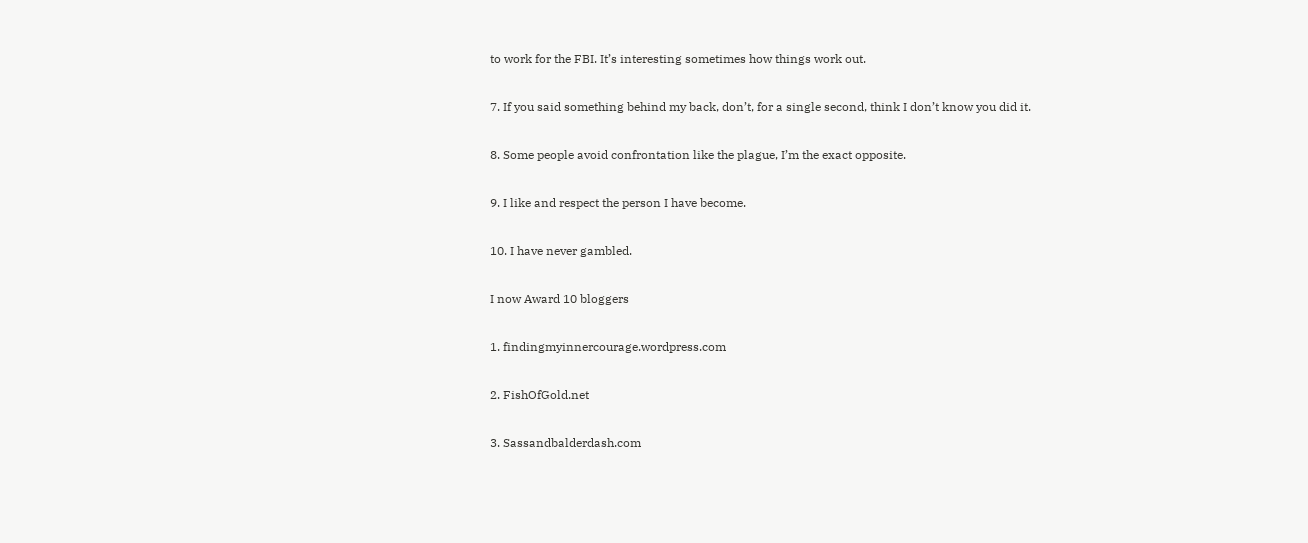to work for the FBI. It’s interesting sometimes how things work out.

7. If you said something behind my back, don’t, for a single second, think I don’t know you did it.

8. Some people avoid confrontation like the plague, I’m the exact opposite.

9. I like and respect the person I have become.

10. I have never gambled.

I now Award 10 bloggers

1. findingmyinnercourage.wordpress.com

2. FishOfGold.net

3. Sassandbalderdash.com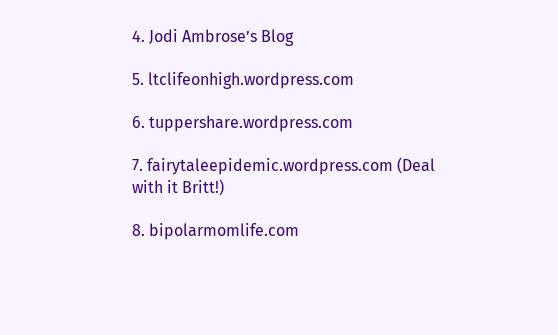4. Jodi Ambrose’s Blog

5. ltclifeonhigh.wordpress.com

6. tuppershare.wordpress.com

7. fairytaleepidemic.wordpress.com (Deal with it Britt!)

8. bipolarmomlife.com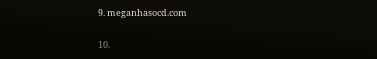9. meganhasocd.com

10.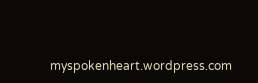myspokenheart.wordpress.com